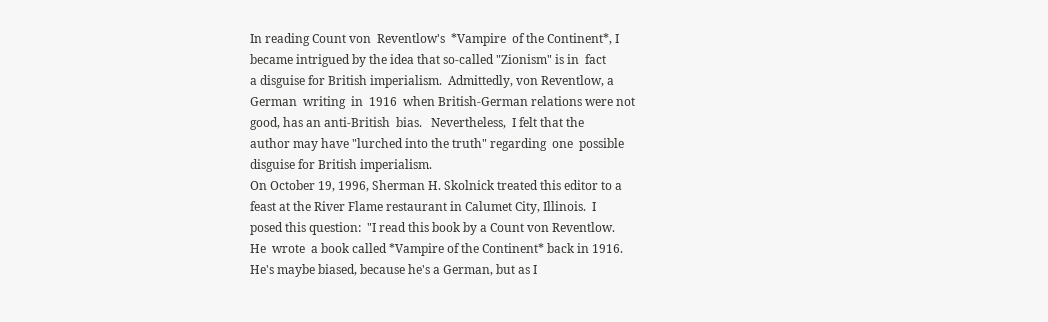In reading Count von  Reventlow's  *Vampire  of the Continent*, I
became intrigued by the idea that so-called "Zionism" is in  fact
a disguise for British imperialism.  Admittedly, von Reventlow, a
German  writing  in  1916  when British-German relations were not
good, has an anti-British  bias.   Nevertheless,  I felt that the
author may have "lurched into the truth" regarding  one  possible
disguise for British imperialism.
On October 19, 1996, Sherman H. Skolnick treated this editor to a
feast at the River Flame restaurant in Calumet City, Illinois.  I
posed this question:  "I read this book by a Count von Reventlow.
He  wrote  a book called *Vampire of the Continent* back in 1916.
He's maybe biased, because he's a German, but as I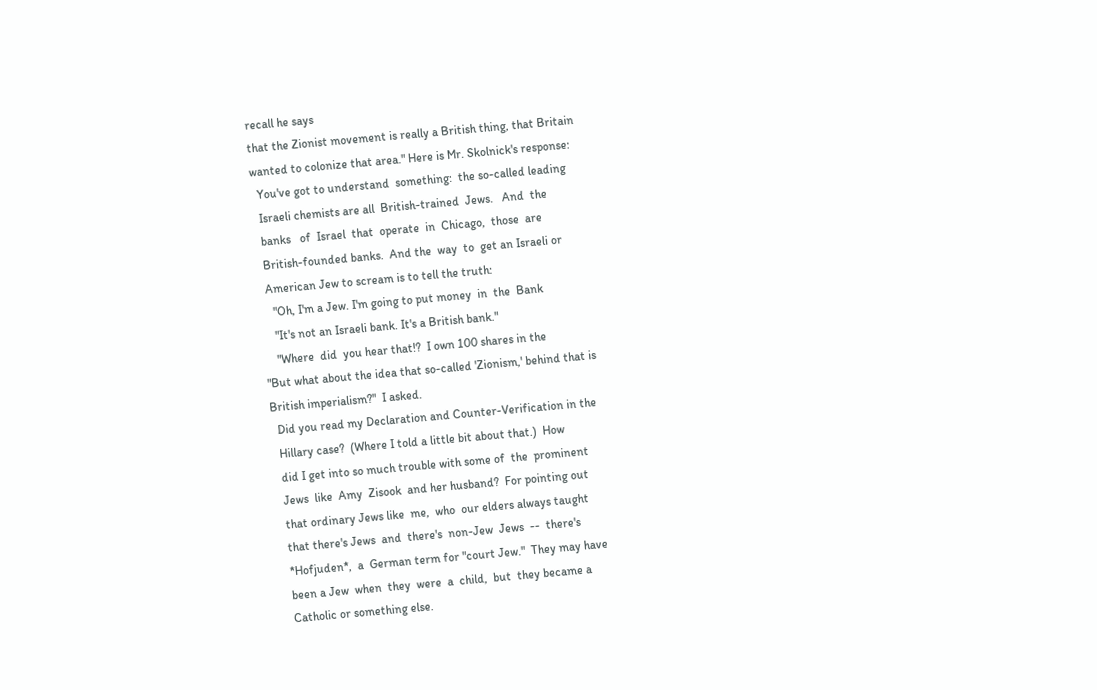recall he says
that the Zionist movement is really a British thing, that Britain
wanted to colonize that area." Here is Mr. Skolnick's response:
  You've got to understand  something:  the so-called leading
  Israeli chemists are all  British-trained  Jews.   And  the
  banks   of  Israel  that  operate  in  Chicago,  those  are
  British-founded banks.  And the  way  to  get an Israeli or
  American Jew to scream is to tell the truth:
    "Oh, I'm a Jew. I'm going to put money  in  the  Bank
    "It's not an Israeli bank. It's a British bank."
    "Where  did  you hear that!?  I own 100 shares in the
"But what about the idea that so-called 'Zionism,' behind that is
British imperialism?"  I asked.
  Did you read my Declaration and Counter-Verification in the
  Hillary case?  (Where I told a little bit about that.)  How
  did I get into so much trouble with some of  the  prominent
  Jews  like  Amy  Zisook  and her husband?  For pointing out
  that ordinary Jews like  me,  who  our elders always taught
  that there's Jews  and  there's  non-Jew  Jews  --  there's
  *Hofjuden*,  a  German term for "court Jew."  They may have
  been a Jew  when  they  were  a  child,  but  they became a
  Catholic or something else.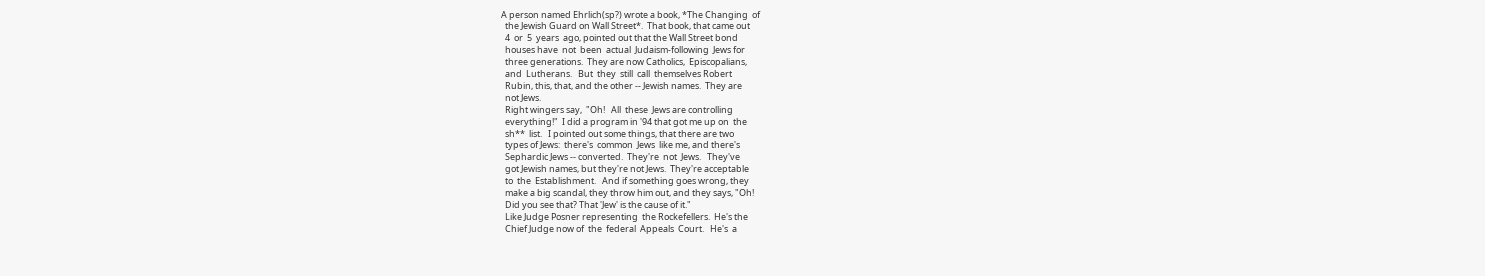A person named Ehrlich(sp?) wrote a book, *The Changing  of
  the Jewish Guard on Wall Street*.  That book, that came out
  4  or  5  years  ago, pointed out that the Wall Street bond
  houses have  not  been  actual  Judaism-following  Jews for
  three generations.  They are now Catholics,  Episcopalians,
  and  Lutherans.   But  they  still  call  themselves Robert
  Rubin, this, that, and the other -- Jewish names.  They are
  not Jews.
  Right wingers say,  "Oh!   All  these  Jews are controlling
  everything!"  I did a program in '94 that got me up on  the
  sh**  list.   I pointed out some things, that there are two
  types of Jews:  there's  common  Jews  like me, and there's
  Sephardic Jews -- converted.  They're  not  Jews.   They've
  got Jewish names, but they're not Jews.  They're acceptable
  to  the  Establishment.   And if something goes wrong, they
  make a big scandal, they throw him out, and they says, "Oh!
  Did you see that? That 'Jew' is the cause of it."
  Like Judge Posner representing  the Rockefellers.  He's the
  Chief Judge now of  the  federal  Appeals  Court.   He's  a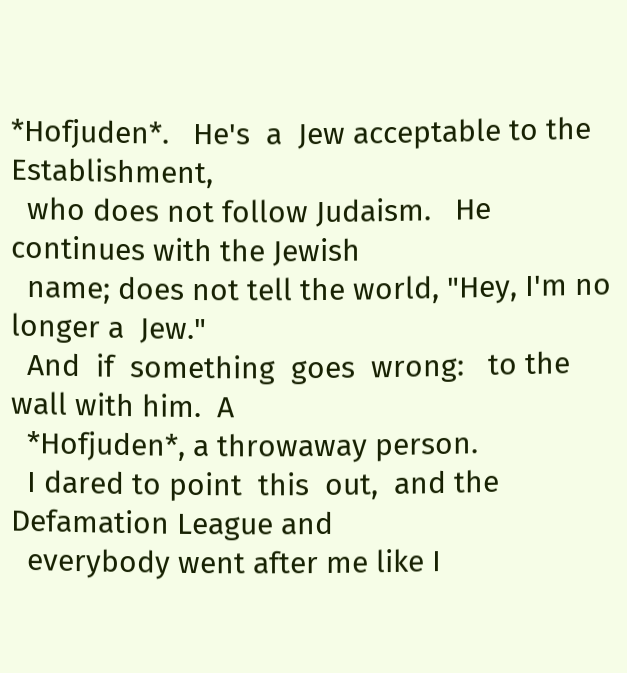*Hofjuden*.   He's  a  Jew acceptable to the Establishment,
  who does not follow Judaism.   He continues with the Jewish
  name; does not tell the world, "Hey, I'm no longer a  Jew."
  And  if  something  goes  wrong:   to the wall with him.  A
  *Hofjuden*, a throwaway person.
  I dared to point  this  out,  and the Defamation League and
  everybody went after me like I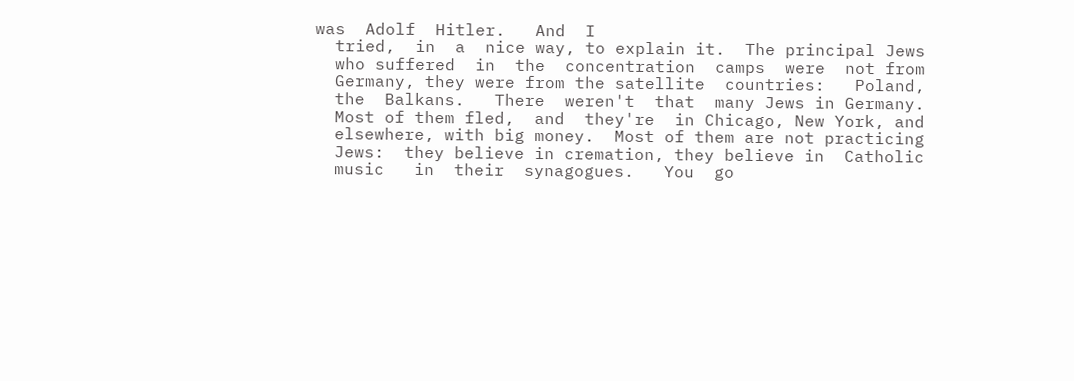was  Adolf  Hitler.   And  I
  tried,  in  a  nice way, to explain it.  The principal Jews
  who suffered  in  the  concentration  camps  were  not from
  Germany, they were from the satellite  countries:   Poland,
  the  Balkans.   There  weren't  that  many Jews in Germany.
  Most of them fled,  and  they're  in Chicago, New York, and
  elsewhere, with big money.  Most of them are not practicing
  Jews:  they believe in cremation, they believe in  Catholic
  music   in  their  synagogues.   You  go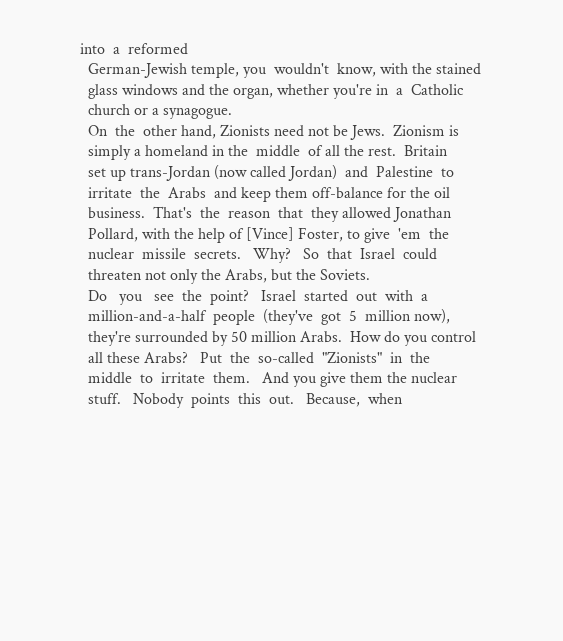into  a  reformed
  German-Jewish temple, you  wouldn't  know, with the stained
  glass windows and the organ, whether you're in  a  Catholic
  church or a synagogue.
  On  the  other hand, Zionists need not be Jews.  Zionism is
  simply a homeland in the  middle  of all the rest.  Britain
  set up trans-Jordan (now called Jordan)  and  Palestine  to
  irritate  the  Arabs  and keep them off-balance for the oil
  business.  That's  the  reason  that  they allowed Jonathan
  Pollard, with the help of [Vince] Foster, to give  'em  the
  nuclear  missile  secrets.   Why?   So  that  Israel  could
  threaten not only the Arabs, but the Soviets.
  Do   you   see  the  point?   Israel  started  out  with  a
  million-and-a-half  people  (they've  got  5  million now),
  they're surrounded by 50 million Arabs.  How do you control
  all these Arabs?   Put  the  so-called  "Zionists"  in  the
  middle  to  irritate  them.   And you give them the nuclear
  stuff.   Nobody  points  this  out.   Because,  when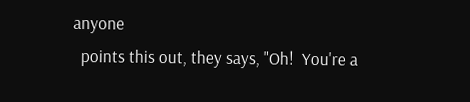anyone
  points this out, they says, "Oh!  You're a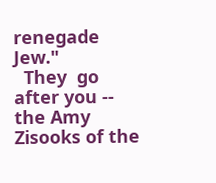renegade  Jew."
  They  go  after you -- the Amy Zisooks of the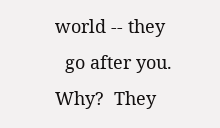world -- they
  go after you.  Why?  They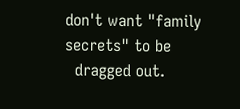don't want "family secrets" to be
  dragged out.